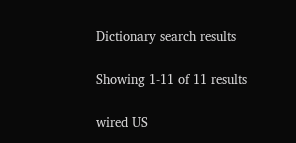Dictionary search results

Showing 1-11 of 11 results

wired US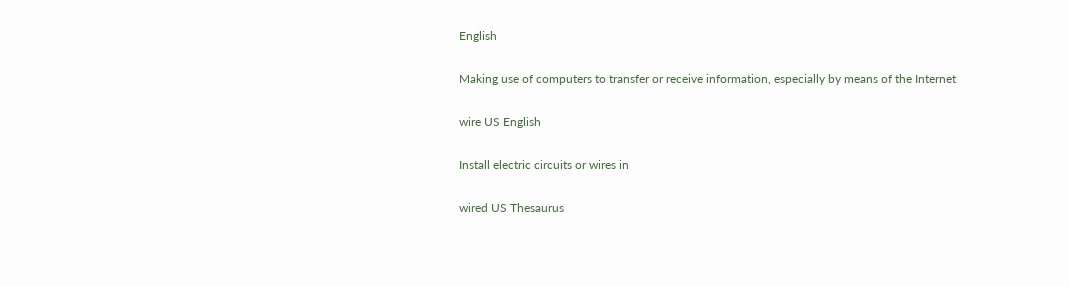English

Making use of computers to transfer or receive information, especially by means of the Internet

wire US English

Install electric circuits or wires in

wired US Thesaurus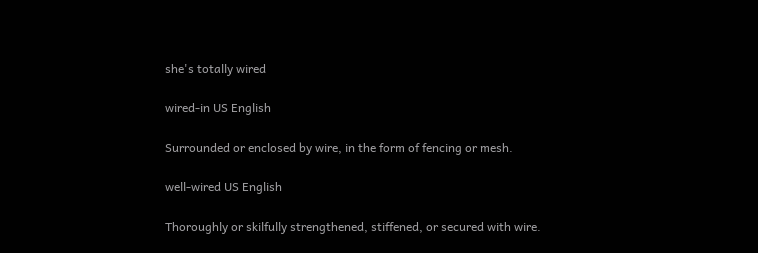she's totally wired

wired-in US English

Surrounded or enclosed by wire, in the form of fencing or mesh.

well-wired US English

Thoroughly or skilfully strengthened, stiffened, or secured with wire.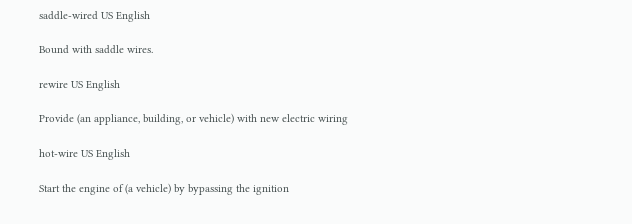saddle-wired US English

Bound with saddle wires.

rewire US English

Provide (an appliance, building, or vehicle) with new electric wiring

hot-wire US English

Start the engine of (a vehicle) by bypassing the ignition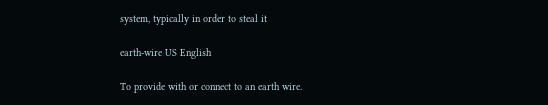system, typically in order to steal it

earth-wire US English

To provide with or connect to an earth wire.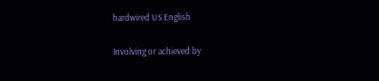hardwired US English

Involving or achieved by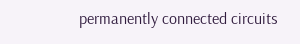permanently connected circuits